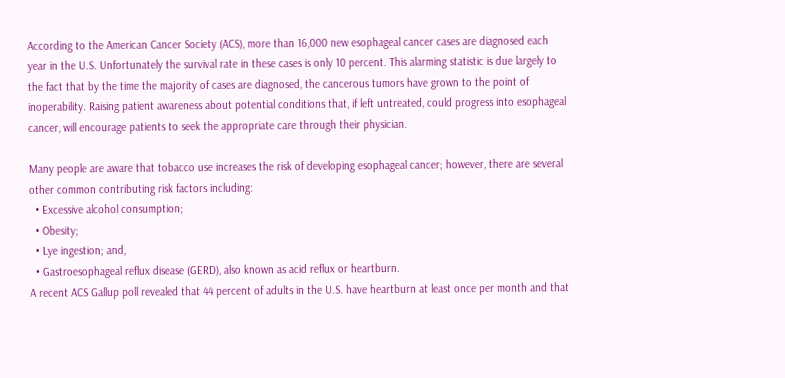According to the American Cancer Society (ACS), more than 16,000 new esophageal cancer cases are diagnosed each year in the U.S. Unfortunately the survival rate in these cases is only 10 percent. This alarming statistic is due largely to the fact that by the time the majority of cases are diagnosed, the cancerous tumors have grown to the point of inoperability. Raising patient awareness about potential conditions that, if left untreated, could progress into esophageal cancer, will encourage patients to seek the appropriate care through their physician.

Many people are aware that tobacco use increases the risk of developing esophageal cancer; however, there are several other common contributing risk factors including:
  • Excessive alcohol consumption;
  • Obesity;
  • Lye ingestion; and,
  • Gastroesophageal reflux disease (GERD), also known as acid reflux or heartburn.
A recent ACS Gallup poll revealed that 44 percent of adults in the U.S. have heartburn at least once per month and that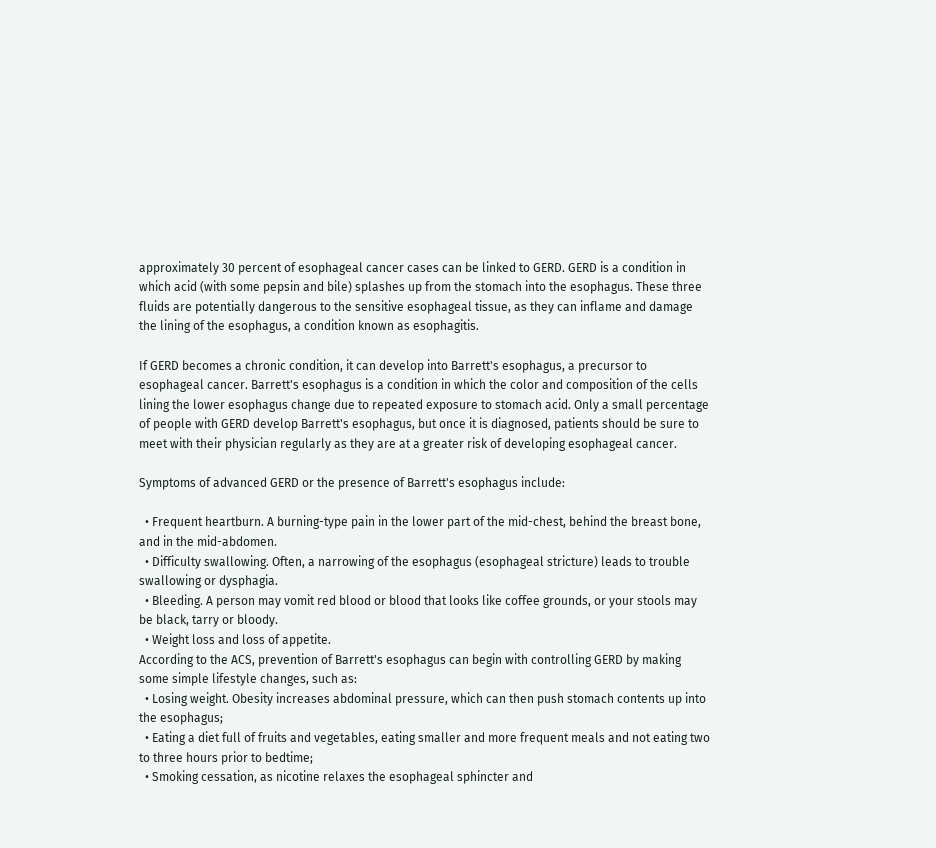approximately 30 percent of esophageal cancer cases can be linked to GERD. GERD is a condition in which acid (with some pepsin and bile) splashes up from the stomach into the esophagus. These three fluids are potentially dangerous to the sensitive esophageal tissue, as they can inflame and damage the lining of the esophagus, a condition known as esophagitis.

If GERD becomes a chronic condition, it can develop into Barrett's esophagus, a precursor to esophageal cancer. Barrett's esophagus is a condition in which the color and composition of the cells lining the lower esophagus change due to repeated exposure to stomach acid. Only a small percentage of people with GERD develop Barrett's esophagus, but once it is diagnosed, patients should be sure to meet with their physician regularly as they are at a greater risk of developing esophageal cancer.

Symptoms of advanced GERD or the presence of Barrett's esophagus include:

  • Frequent heartburn. A burning-type pain in the lower part of the mid-chest, behind the breast bone, and in the mid-abdomen.
  • Difficulty swallowing. Often, a narrowing of the esophagus (esophageal stricture) leads to trouble swallowing or dysphagia.
  • Bleeding. A person may vomit red blood or blood that looks like coffee grounds, or your stools may be black, tarry or bloody.
  • Weight loss and loss of appetite.
According to the ACS, prevention of Barrett's esophagus can begin with controlling GERD by making some simple lifestyle changes, such as:
  • Losing weight. Obesity increases abdominal pressure, which can then push stomach contents up into the esophagus;
  • Eating a diet full of fruits and vegetables, eating smaller and more frequent meals and not eating two to three hours prior to bedtime;
  • Smoking cessation, as nicotine relaxes the esophageal sphincter and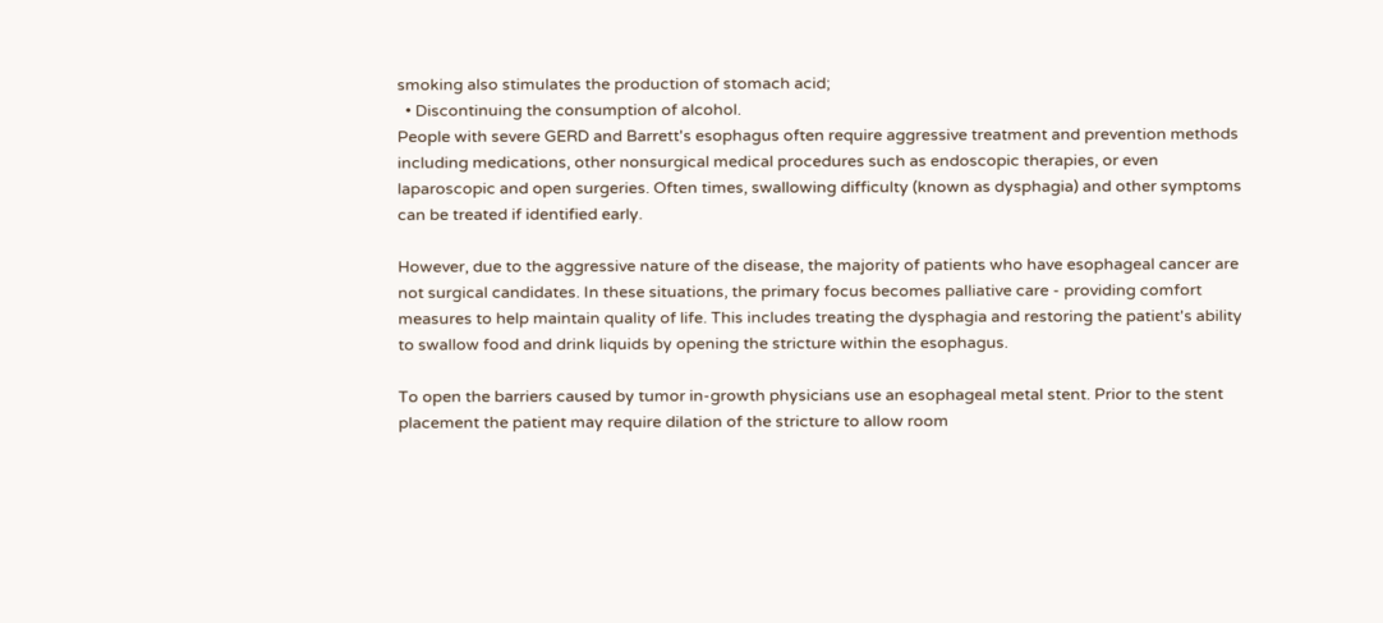smoking also stimulates the production of stomach acid;
  • Discontinuing the consumption of alcohol.
People with severe GERD and Barrett's esophagus often require aggressive treatment and prevention methods including medications, other nonsurgical medical procedures such as endoscopic therapies, or even laparoscopic and open surgeries. Often times, swallowing difficulty (known as dysphagia) and other symptoms can be treated if identified early.

However, due to the aggressive nature of the disease, the majority of patients who have esophageal cancer are not surgical candidates. In these situations, the primary focus becomes palliative care - providing comfort measures to help maintain quality of life. This includes treating the dysphagia and restoring the patient's ability to swallow food and drink liquids by opening the stricture within the esophagus.

To open the barriers caused by tumor in-growth physicians use an esophageal metal stent. Prior to the stent placement the patient may require dilation of the stricture to allow room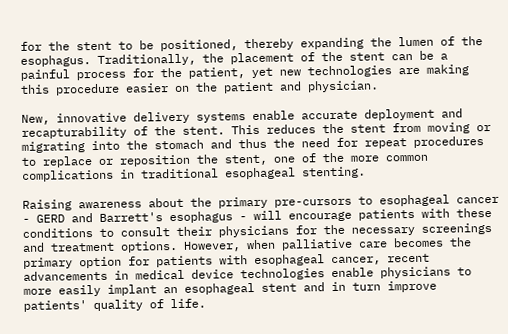for the stent to be positioned, thereby expanding the lumen of the esophagus. Traditionally, the placement of the stent can be a painful process for the patient, yet new technologies are making this procedure easier on the patient and physician.

New, innovative delivery systems enable accurate deployment and recapturability of the stent. This reduces the stent from moving or migrating into the stomach and thus the need for repeat procedures to replace or reposition the stent, one of the more common complications in traditional esophageal stenting.

Raising awareness about the primary pre-cursors to esophageal cancer - GERD and Barrett's esophagus - will encourage patients with these conditions to consult their physicians for the necessary screenings and treatment options. However, when palliative care becomes the primary option for patients with esophageal cancer, recent advancements in medical device technologies enable physicians to more easily implant an esophageal stent and in turn improve patients' quality of life.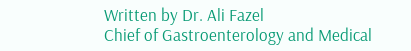Written by Dr. Ali Fazel
Chief of Gastroenterology and Medical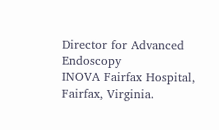Director for Advanced Endoscopy
INOVA Fairfax Hospital, Fairfax, Virginia.